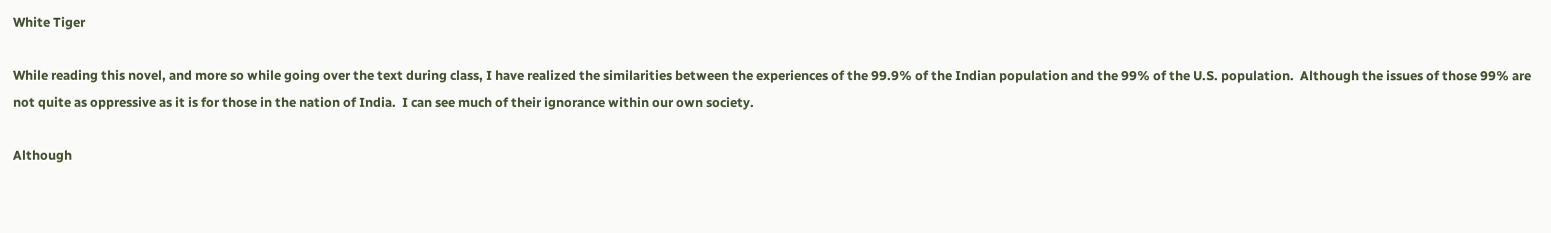White Tiger

While reading this novel, and more so while going over the text during class, I have realized the similarities between the experiences of the 99.9% of the Indian population and the 99% of the U.S. population.  Although the issues of those 99% are not quite as oppressive as it is for those in the nation of India.  I can see much of their ignorance within our own society.

Although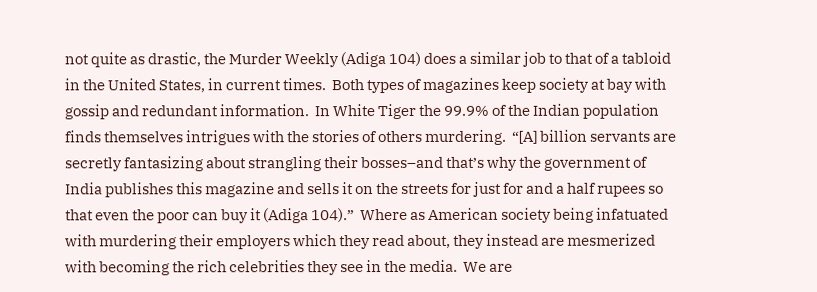not quite as drastic, the Murder Weekly (Adiga 104) does a similar job to that of a tabloid in the United States, in current times.  Both types of magazines keep society at bay with gossip and redundant information.  In White Tiger the 99.9% of the Indian population finds themselves intrigues with the stories of others murdering.  “[A] billion servants are secretly fantasizing about strangling their bosses–and that’s why the government of India publishes this magazine and sells it on the streets for just for and a half rupees so that even the poor can buy it (Adiga 104).”  Where as American society being infatuated with murdering their employers which they read about, they instead are mesmerized with becoming the rich celebrities they see in the media.  We are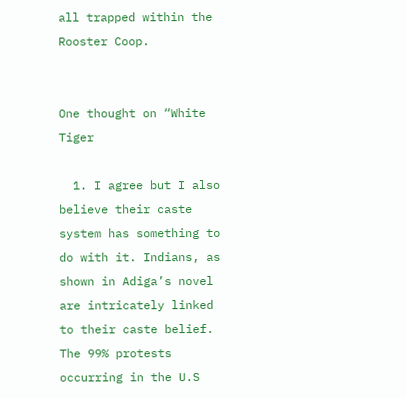all trapped within the Rooster Coop.


One thought on “White Tiger

  1. I agree but I also believe their caste system has something to do with it. Indians, as shown in Adiga’s novel are intricately linked to their caste belief. The 99% protests occurring in the U.S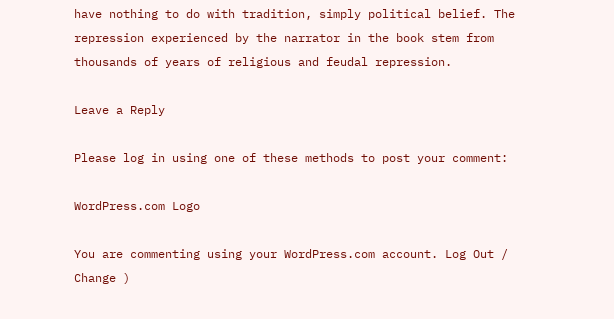have nothing to do with tradition, simply political belief. The repression experienced by the narrator in the book stem from thousands of years of religious and feudal repression.

Leave a Reply

Please log in using one of these methods to post your comment:

WordPress.com Logo

You are commenting using your WordPress.com account. Log Out / Change )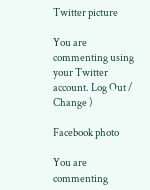Twitter picture

You are commenting using your Twitter account. Log Out / Change )

Facebook photo

You are commenting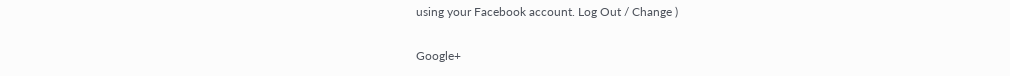using your Facebook account. Log Out / Change )

Google+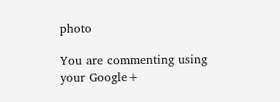photo

You are commenting using your Google+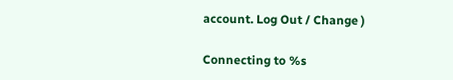account. Log Out / Change )

Connecting to %s